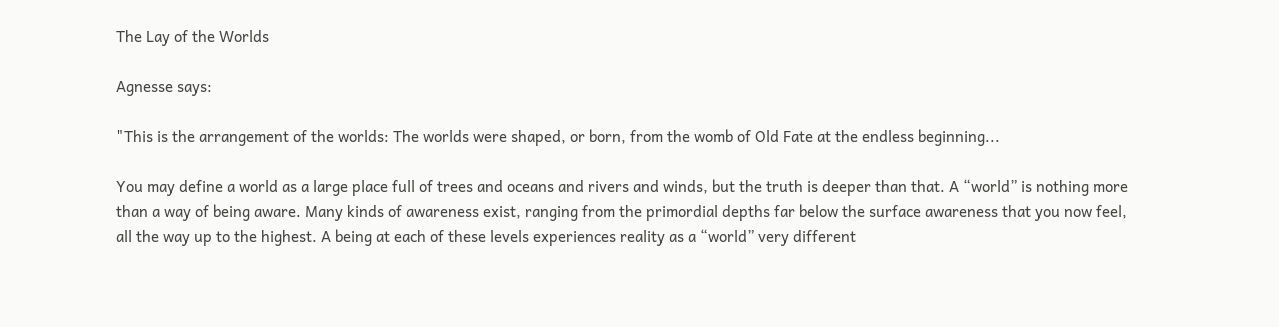The Lay of the Worlds

Agnesse says:

"This is the arrangement of the worlds: The worlds were shaped, or born, from the womb of Old Fate at the endless beginning...

You may define a world as a large place full of trees and oceans and rivers and winds, but the truth is deeper than that. A “world” is nothing more than a way of being aware. Many kinds of awareness exist, ranging from the primordial depths far below the surface awareness that you now feel, all the way up to the highest. A being at each of these levels experiences reality as a “world” very different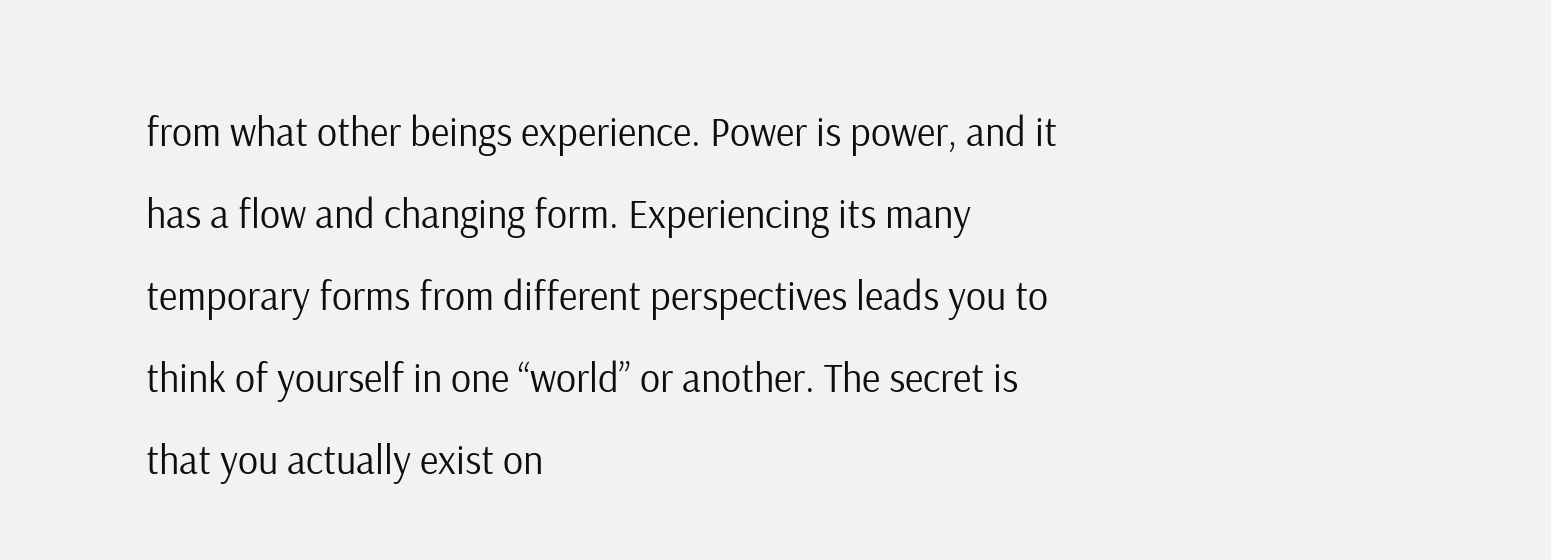from what other beings experience. Power is power, and it has a flow and changing form. Experiencing its many temporary forms from different perspectives leads you to think of yourself in one “world” or another. The secret is that you actually exist on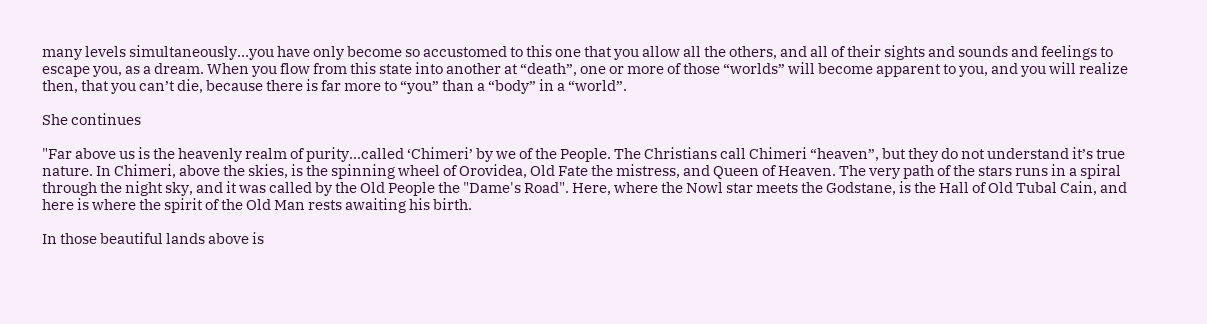many levels simultaneously…you have only become so accustomed to this one that you allow all the others, and all of their sights and sounds and feelings to escape you, as a dream. When you flow from this state into another at “death”, one or more of those “worlds” will become apparent to you, and you will realize then, that you can’t die, because there is far more to “you” than a “body” in a “world”.

She continues

"Far above us is the heavenly realm of purity...called ‘Chimeri’ by we of the People. The Christians call Chimeri “heaven”, but they do not understand it’s true nature. In Chimeri, above the skies, is the spinning wheel of Orovidea, Old Fate the mistress, and Queen of Heaven. The very path of the stars runs in a spiral through the night sky, and it was called by the Old People the "Dame's Road". Here, where the Nowl star meets the Godstane, is the Hall of Old Tubal Cain, and here is where the spirit of the Old Man rests awaiting his birth.

In those beautiful lands above is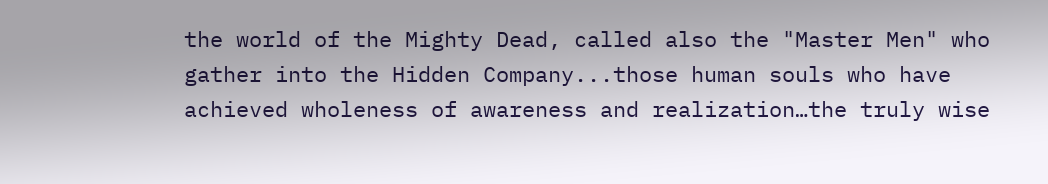the world of the Mighty Dead, called also the "Master Men" who gather into the Hidden Company...those human souls who have achieved wholeness of awareness and realization…the truly wise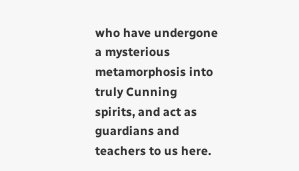who have undergone a mysterious metamorphosis into truly Cunning spirits, and act as guardians and teachers to us here.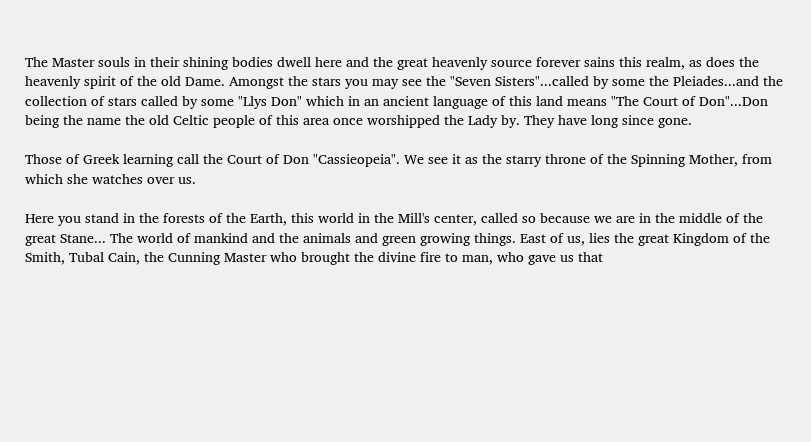The Master souls in their shining bodies dwell here and the great heavenly source forever sains this realm, as does the heavenly spirit of the old Dame. Amongst the stars you may see the "Seven Sisters"...called by some the Pleiades...and the collection of stars called by some "Llys Don" which in an ancient language of this land means "The Court of Don"...Don being the name the old Celtic people of this area once worshipped the Lady by. They have long since gone.

Those of Greek learning call the Court of Don "Cassieopeia". We see it as the starry throne of the Spinning Mother, from which she watches over us.

Here you stand in the forests of the Earth, this world in the Mill's center, called so because we are in the middle of the great Stane... The world of mankind and the animals and green growing things. East of us, lies the great Kingdom of the Smith, Tubal Cain, the Cunning Master who brought the divine fire to man, who gave us that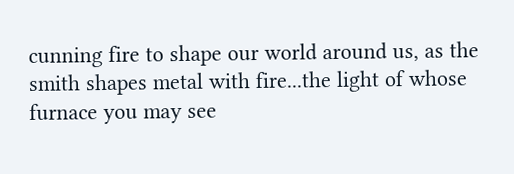cunning fire to shape our world around us, as the smith shapes metal with fire...the light of whose furnace you may see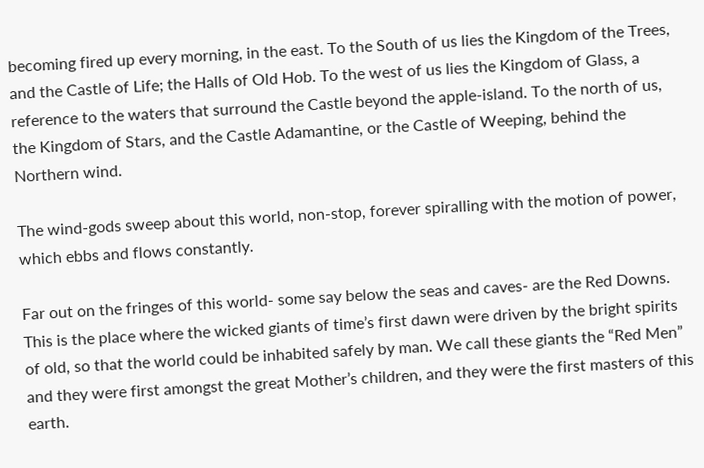becoming fired up every morning, in the east. To the South of us lies the Kingdom of the Trees, and the Castle of Life; the Halls of Old Hob. To the west of us lies the Kingdom of Glass, a reference to the waters that surround the Castle beyond the apple-island. To the north of us, the Kingdom of Stars, and the Castle Adamantine, or the Castle of Weeping, behind the Northern wind.

The wind-gods sweep about this world, non-stop, forever spiralling with the motion of power, which ebbs and flows constantly.

Far out on the fringes of this world- some say below the seas and caves- are the Red Downs. This is the place where the wicked giants of time’s first dawn were driven by the bright spirits of old, so that the world could be inhabited safely by man. We call these giants the “Red Men” and they were first amongst the great Mother’s children, and they were the first masters of this earth.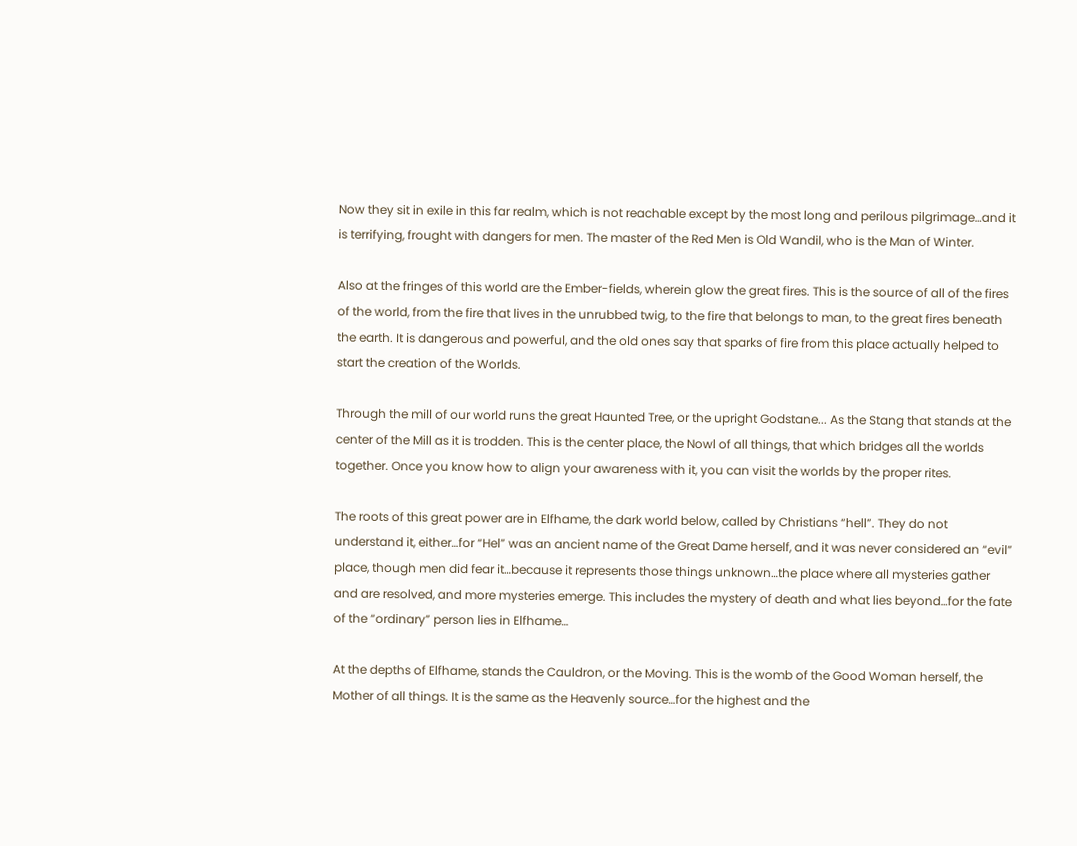Now they sit in exile in this far realm, which is not reachable except by the most long and perilous pilgrimage…and it is terrifying, frought with dangers for men. The master of the Red Men is Old Wandil, who is the Man of Winter.

Also at the fringes of this world are the Ember-fields, wherein glow the great fires. This is the source of all of the fires of the world, from the fire that lives in the unrubbed twig, to the fire that belongs to man, to the great fires beneath the earth. It is dangerous and powerful, and the old ones say that sparks of fire from this place actually helped to start the creation of the Worlds.

Through the mill of our world runs the great Haunted Tree, or the upright Godstane... As the Stang that stands at the center of the Mill as it is trodden. This is the center place, the Nowl of all things, that which bridges all the worlds together. Once you know how to align your awareness with it, you can visit the worlds by the proper rites.

The roots of this great power are in Elfhame, the dark world below, called by Christians “hell”. They do not understand it, either…for “Hel” was an ancient name of the Great Dame herself, and it was never considered an “evil” place, though men did fear it…because it represents those things unknown…the place where all mysteries gather and are resolved, and more mysteries emerge. This includes the mystery of death and what lies beyond…for the fate of the “ordinary” person lies in Elfhame…

At the depths of Elfhame, stands the Cauldron, or the Moving. This is the womb of the Good Woman herself, the Mother of all things. It is the same as the Heavenly source…for the highest and the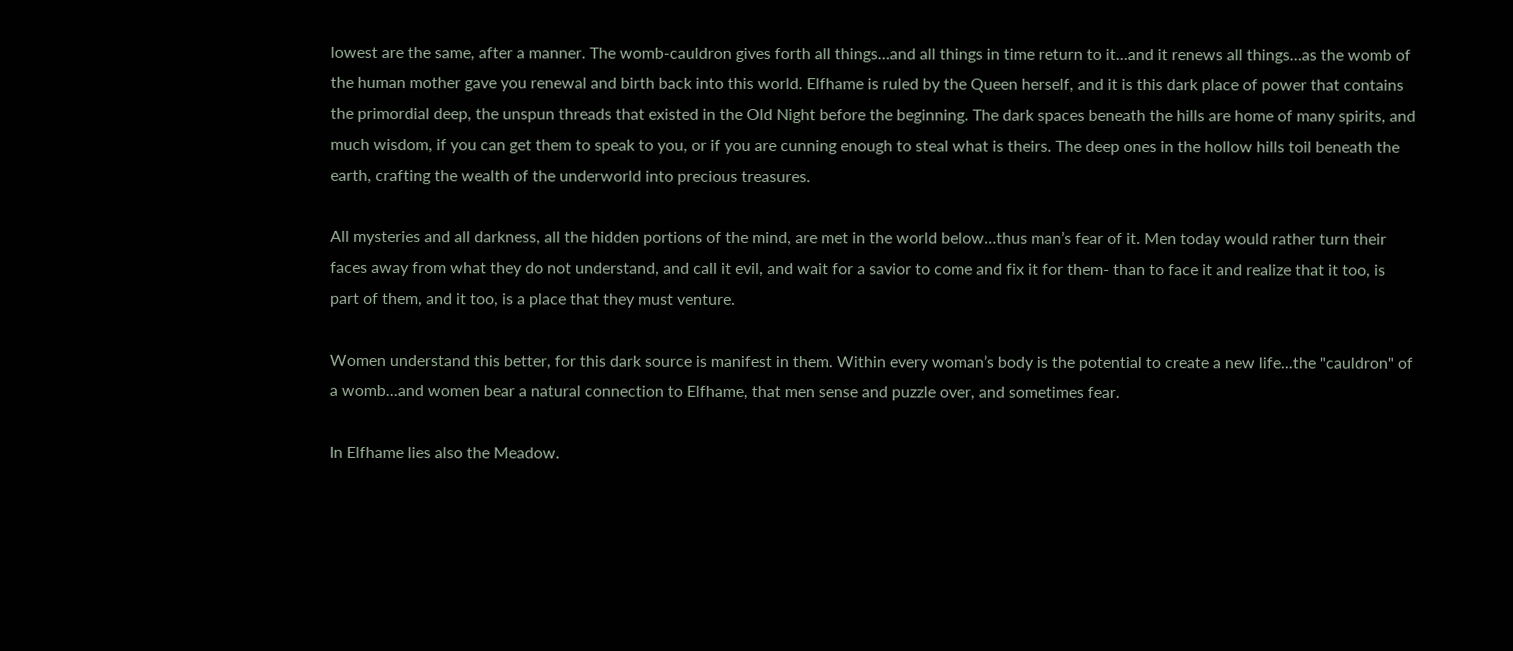lowest are the same, after a manner. The womb-cauldron gives forth all things…and all things in time return to it…and it renews all things…as the womb of the human mother gave you renewal and birth back into this world. Elfhame is ruled by the Queen herself, and it is this dark place of power that contains the primordial deep, the unspun threads that existed in the Old Night before the beginning. The dark spaces beneath the hills are home of many spirits, and much wisdom, if you can get them to speak to you, or if you are cunning enough to steal what is theirs. The deep ones in the hollow hills toil beneath the earth, crafting the wealth of the underworld into precious treasures.

All mysteries and all darkness, all the hidden portions of the mind, are met in the world below…thus man’s fear of it. Men today would rather turn their faces away from what they do not understand, and call it evil, and wait for a savior to come and fix it for them- than to face it and realize that it too, is part of them, and it too, is a place that they must venture.

Women understand this better, for this dark source is manifest in them. Within every woman’s body is the potential to create a new life...the "cauldron" of a womb...and women bear a natural connection to Elfhame, that men sense and puzzle over, and sometimes fear.

In Elfhame lies also the Meadow.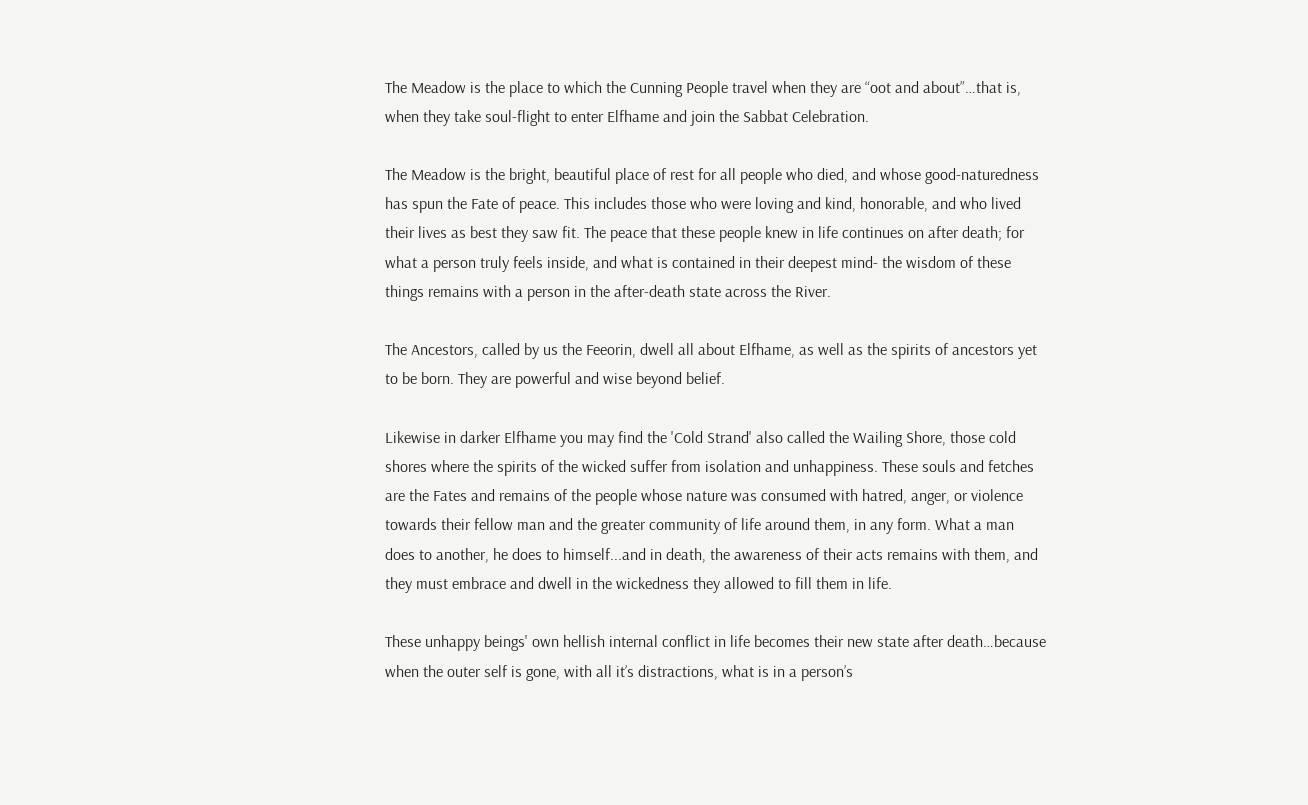The Meadow is the place to which the Cunning People travel when they are “oot and about”…that is, when they take soul-flight to enter Elfhame and join the Sabbat Celebration.

The Meadow is the bright, beautiful place of rest for all people who died, and whose good-naturedness has spun the Fate of peace. This includes those who were loving and kind, honorable, and who lived their lives as best they saw fit. The peace that these people knew in life continues on after death; for what a person truly feels inside, and what is contained in their deepest mind- the wisdom of these things remains with a person in the after-death state across the River.

The Ancestors, called by us the Feeorin, dwell all about Elfhame, as well as the spirits of ancestors yet to be born. They are powerful and wise beyond belief.

Likewise in darker Elfhame you may find the 'Cold Strand' also called the Wailing Shore, those cold shores where the spirits of the wicked suffer from isolation and unhappiness. These souls and fetches are the Fates and remains of the people whose nature was consumed with hatred, anger, or violence towards their fellow man and the greater community of life around them, in any form. What a man does to another, he does to himself...and in death, the awareness of their acts remains with them, and they must embrace and dwell in the wickedness they allowed to fill them in life.

These unhappy beings' own hellish internal conflict in life becomes their new state after death…because when the outer self is gone, with all it’s distractions, what is in a person’s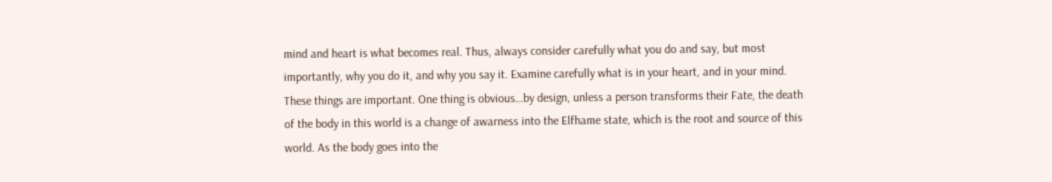mind and heart is what becomes real. Thus, always consider carefully what you do and say, but most importantly, why you do it, and why you say it. Examine carefully what is in your heart, and in your mind. These things are important. One thing is obvious…by design, unless a person transforms their Fate, the death of the body in this world is a change of awarness into the Elfhame state, which is the root and source of this world. As the body goes into the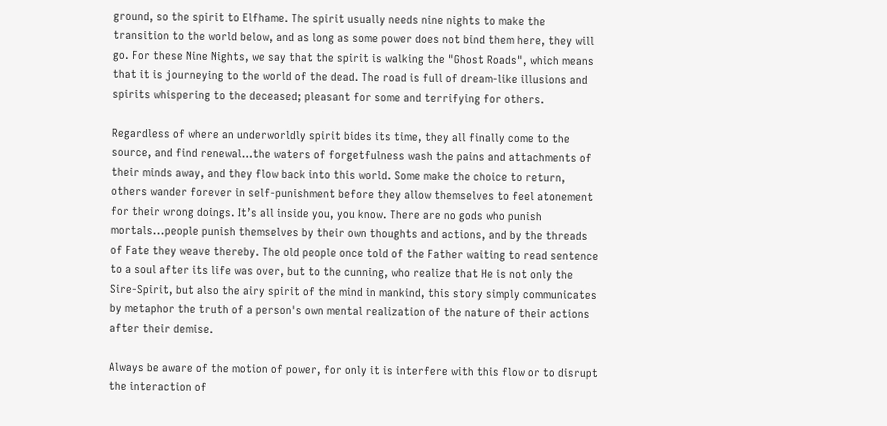ground, so the spirit to Elfhame. The spirit usually needs nine nights to make the transition to the world below, and as long as some power does not bind them here, they will go. For these Nine Nights, we say that the spirit is walking the "Ghost Roads", which means that it is journeying to the world of the dead. The road is full of dream-like illusions and spirits whispering to the deceased; pleasant for some and terrifying for others.

Regardless of where an underworldly spirit bides its time, they all finally come to the source, and find renewal…the waters of forgetfulness wash the pains and attachments of their minds away, and they flow back into this world. Some make the choice to return, others wander forever in self-punishment before they allow themselves to feel atonement for their wrong doings. It’s all inside you, you know. There are no gods who punish mortals...people punish themselves by their own thoughts and actions, and by the threads of Fate they weave thereby. The old people once told of the Father waiting to read sentence to a soul after its life was over, but to the cunning, who realize that He is not only the Sire-Spirit, but also the airy spirit of the mind in mankind, this story simply communicates by metaphor the truth of a person's own mental realization of the nature of their actions after their demise.

Always be aware of the motion of power, for only it is interfere with this flow or to disrupt the interaction of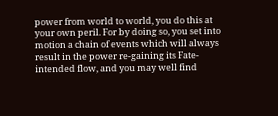power from world to world, you do this at your own peril. For by doing so, you set into motion a chain of events which will always result in the power re-gaining its Fate-intended flow, and you may well find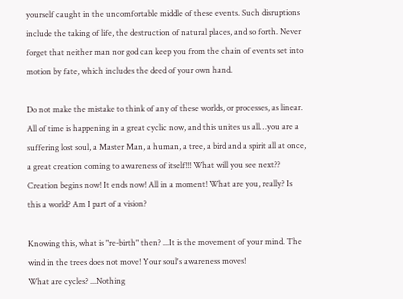yourself caught in the uncomfortable middle of these events. Such disruptions include the taking of life, the destruction of natural places, and so forth. Never forget that neither man nor god can keep you from the chain of events set into motion by fate, which includes the deed of your own hand.

Do not make the mistake to think of any of these worlds, or processes, as linear. All of time is happening in a great cyclic now, and this unites us all…you are a suffering lost soul, a Master Man, a human, a tree, a bird and a spirit all at once, a great creation coming to awareness of itself!!! What will you see next?? Creation begins now! It ends now! All in a moment! What are you, really? Is this a world? Am I part of a vision?

Knowing this, what is "re-birth" then? ...It is the movement of your mind. The wind in the trees does not move! Your soul's awareness moves!
What are cycles? ...Nothing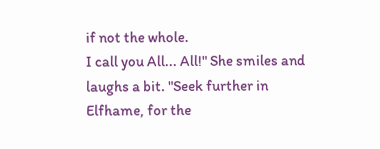if not the whole.
I call you All... All!" She smiles and laughs a bit. "Seek further in Elfhame, for the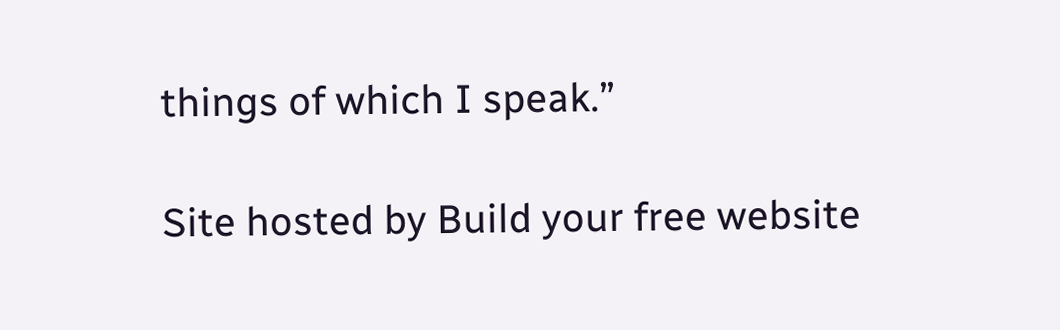things of which I speak.”

Site hosted by Build your free website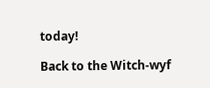today!

Back to the Witch-wyf